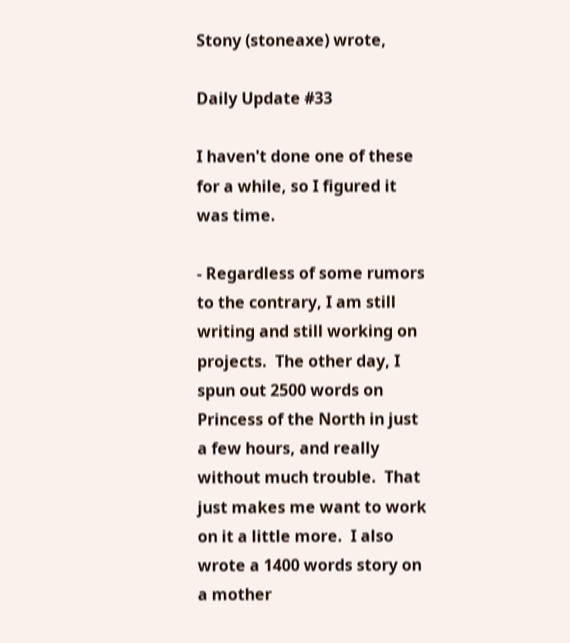Stony (stoneaxe) wrote,

Daily Update #33

I haven't done one of these for a while, so I figured it was time.

- Regardless of some rumors to the contrary, I am still writing and still working on projects.  The other day, I spun out 2500 words on Princess of the North in just a few hours, and really without much trouble.  That just makes me want to work on it a little more.  I also wrote a 1400 words story on a mother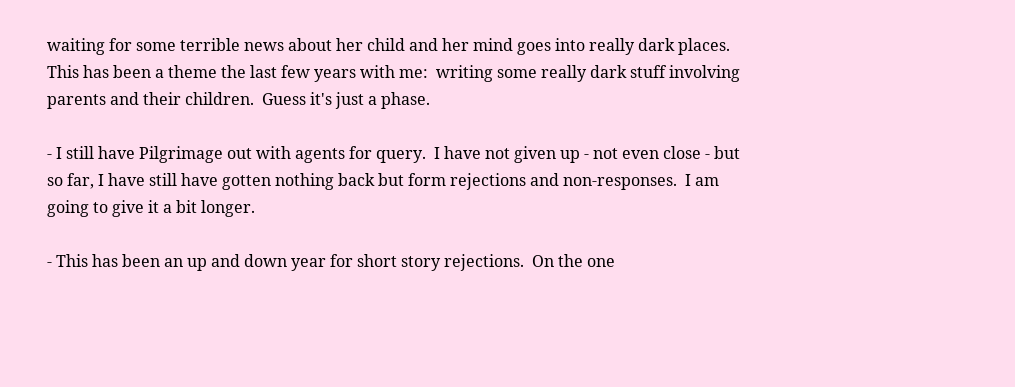waiting for some terrible news about her child and her mind goes into really dark places.  This has been a theme the last few years with me:  writing some really dark stuff involving parents and their children.  Guess it's just a phase.

- I still have Pilgrimage out with agents for query.  I have not given up - not even close - but so far, I have still have gotten nothing back but form rejections and non-responses.  I am going to give it a bit longer.

- This has been an up and down year for short story rejections.  On the one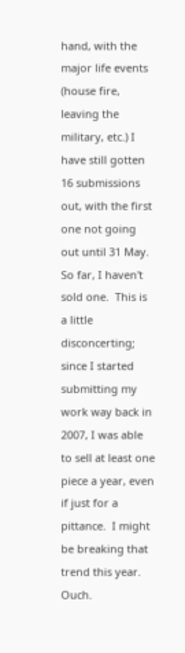hand, with the major life events (house fire, leaving the military, etc.) I have still gotten 16 submissions out, with the first one not going out until 31 May.  So far, I haven't sold one.  This is a little disconcerting; since I started submitting my work way back in 2007, I was able to sell at least one piece a year, even if just for a pittance.  I might be breaking that trend this year.  Ouch.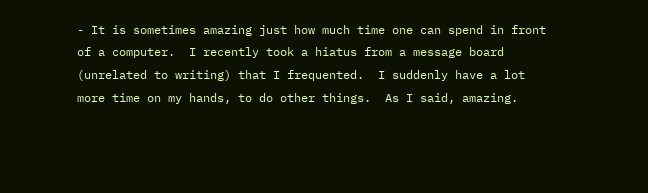- It is sometimes amazing just how much time one can spend in front of a computer.  I recently took a hiatus from a message board (unrelated to writing) that I frequented.  I suddenly have a lot more time on my hands, to do other things.  As I said, amazing.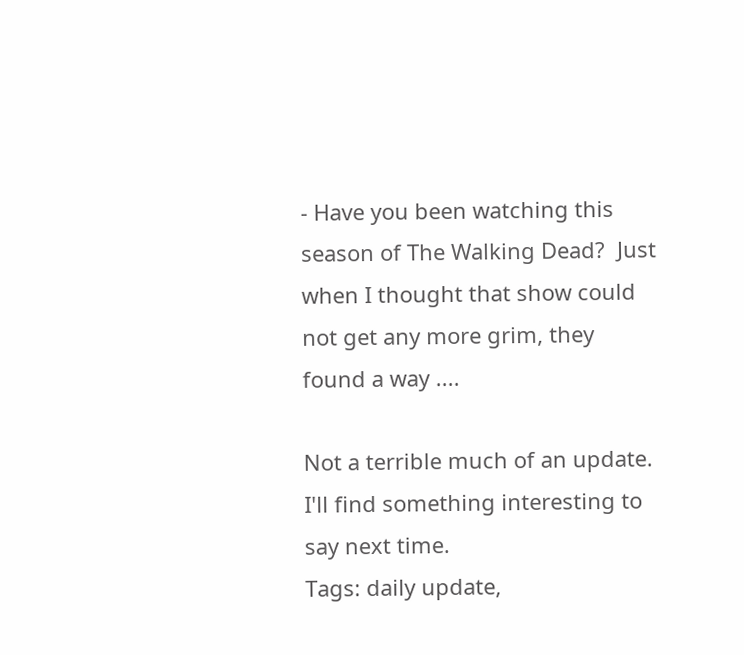- Have you been watching this season of The Walking Dead?  Just when I thought that show could not get any more grim, they found a way ....

Not a terrible much of an update.  I'll find something interesting to say next time.
Tags: daily update,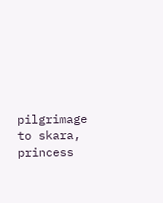pilgrimage to skara, princess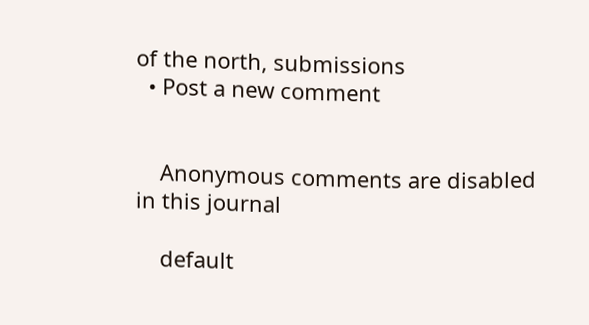of the north, submissions
  • Post a new comment


    Anonymous comments are disabled in this journal

    default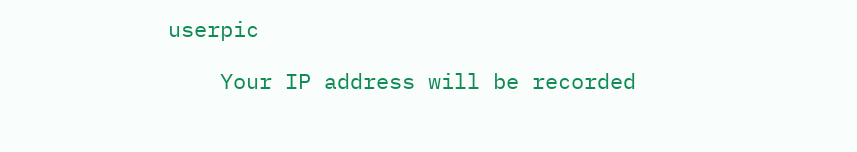userpic

    Your IP address will be recorded